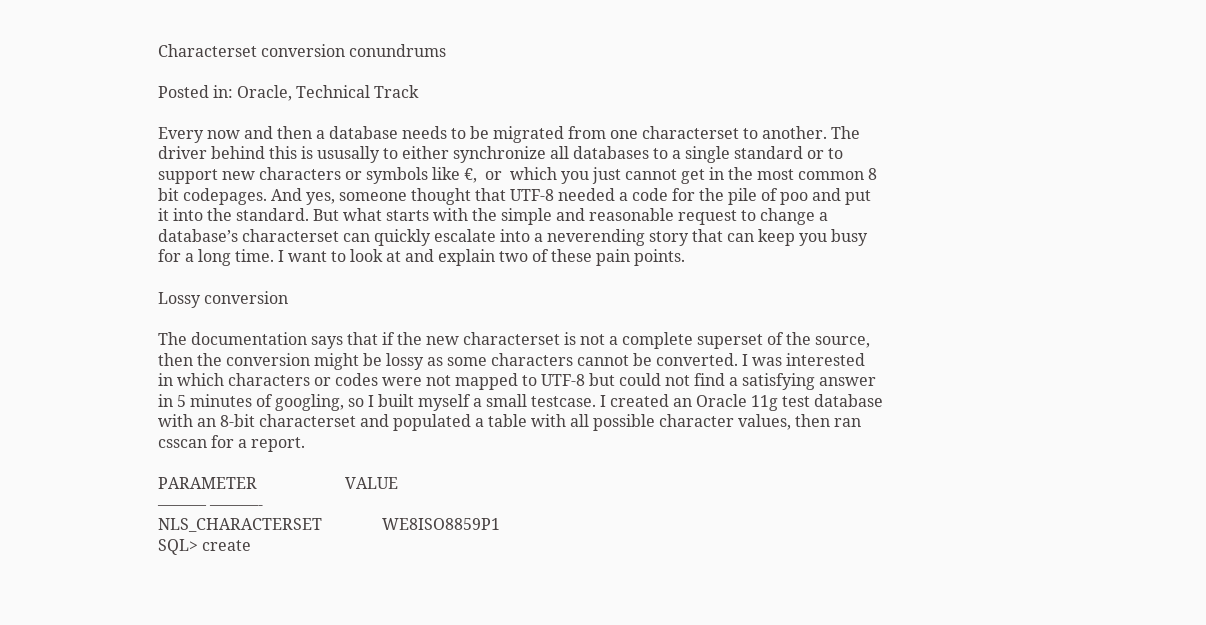Characterset conversion conundrums

Posted in: Oracle, Technical Track

Every now and then a database needs to be migrated from one characterset to another. The driver behind this is ususally to either synchronize all databases to a single standard or to support new characters or symbols like €,  or  which you just cannot get in the most common 8 bit codepages. And yes, someone thought that UTF-8 needed a code for the pile of poo and put it into the standard. But what starts with the simple and reasonable request to change a database’s characterset can quickly escalate into a neverending story that can keep you busy for a long time. I want to look at and explain two of these pain points.

Lossy conversion

The documentation says that if the new characterset is not a complete superset of the source, then the conversion might be lossy as some characters cannot be converted. I was interested in which characters or codes were not mapped to UTF-8 but could not find a satisfying answer in 5 minutes of googling, so I built myself a small testcase. I created an Oracle 11g test database with an 8-bit characterset and populated a table with all possible character values, then ran csscan for a report.

PARAMETER                      VALUE
——— ———-
NLS_CHARACTERSET               WE8ISO8859P1
SQL> create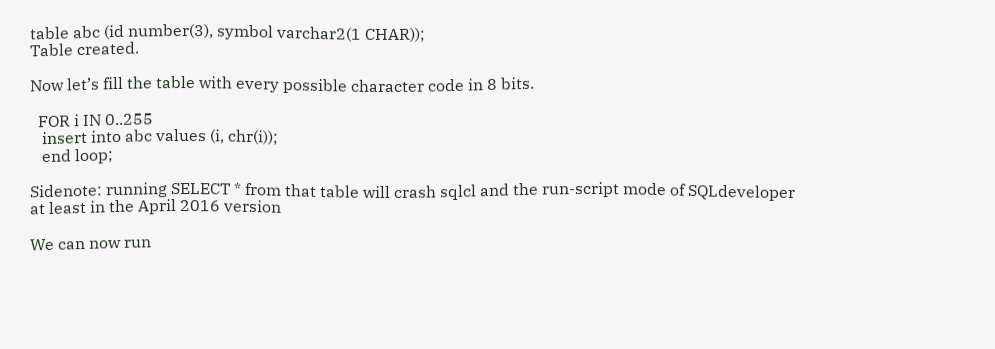table abc (id number(3), symbol varchar2(1 CHAR));
Table created.

Now let’s fill the table with every possible character code in 8 bits.

  FOR i IN 0..255
   insert into abc values (i, chr(i));
   end loop;

Sidenote: running SELECT * from that table will crash sqlcl and the run-script mode of SQLdeveloper at least in the April 2016 version

We can now run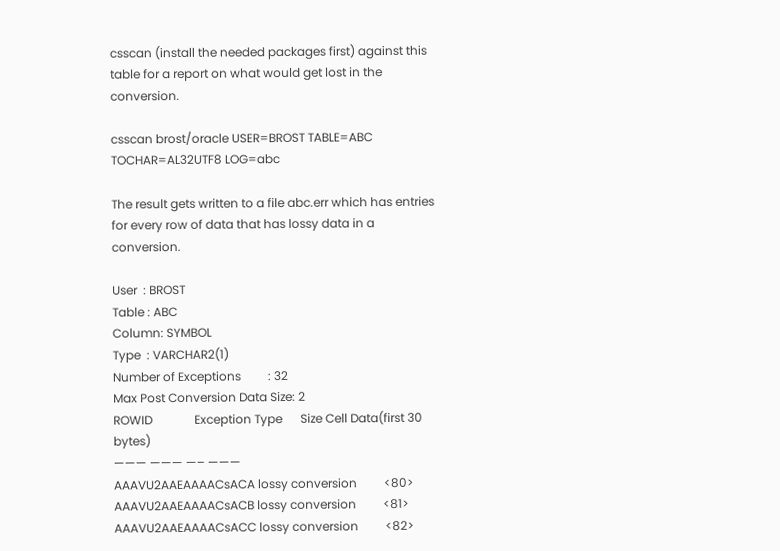csscan (install the needed packages first) against this table for a report on what would get lost in the conversion.

csscan brost/oracle USER=BROST TABLE=ABC TOCHAR=AL32UTF8 LOG=abc

The result gets written to a file abc.err which has entries for every row of data that has lossy data in a conversion.

User  : BROST
Table : ABC
Column: SYMBOL
Type  : VARCHAR2(1)
Number of Exceptions         : 32
Max Post Conversion Data Size: 2
ROWID              Exception Type      Size Cell Data(first 30 bytes)
——— ——— —– ———
AAAVU2AAEAAAACsACA lossy conversion         <80>
AAAVU2AAEAAAACsACB lossy conversion         <81>
AAAVU2AAEAAAACsACC lossy conversion         <82>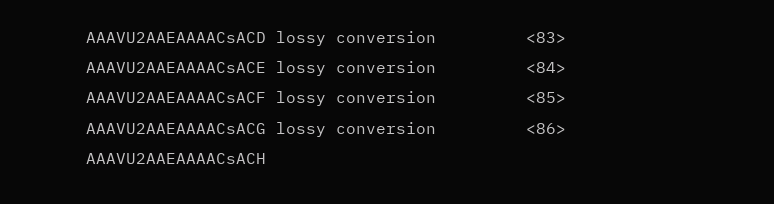AAAVU2AAEAAAACsACD lossy conversion         <83>
AAAVU2AAEAAAACsACE lossy conversion         <84>
AAAVU2AAEAAAACsACF lossy conversion         <85>
AAAVU2AAEAAAACsACG lossy conversion         <86>
AAAVU2AAEAAAACsACH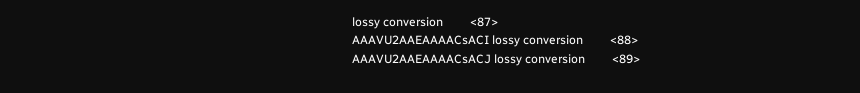lossy conversion         <87>
AAAVU2AAEAAAACsACI lossy conversion         <88>
AAAVU2AAEAAAACsACJ lossy conversion         <89>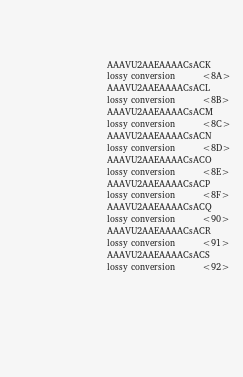AAAVU2AAEAAAACsACK lossy conversion         <8A>
AAAVU2AAEAAAACsACL lossy conversion         <8B>
AAAVU2AAEAAAACsACM lossy conversion         <8C>
AAAVU2AAEAAAACsACN lossy conversion         <8D>
AAAVU2AAEAAAACsACO lossy conversion         <8E>
AAAVU2AAEAAAACsACP lossy conversion         <8F>
AAAVU2AAEAAAACsACQ lossy conversion         <90>
AAAVU2AAEAAAACsACR lossy conversion         <91>
AAAVU2AAEAAAACsACS lossy conversion         <92>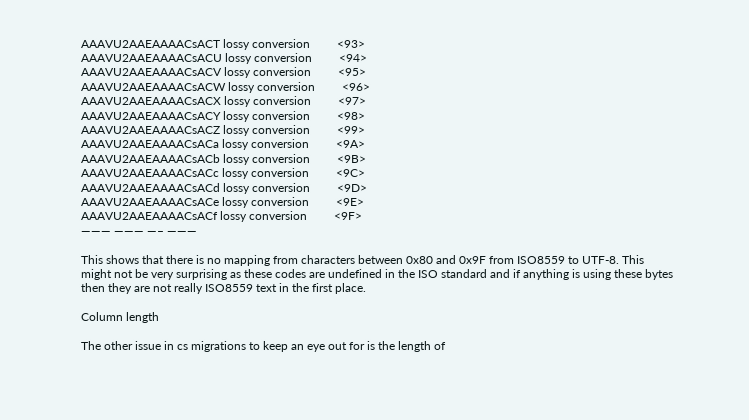AAAVU2AAEAAAACsACT lossy conversion         <93>
AAAVU2AAEAAAACsACU lossy conversion         <94>
AAAVU2AAEAAAACsACV lossy conversion         <95>
AAAVU2AAEAAAACsACW lossy conversion         <96>
AAAVU2AAEAAAACsACX lossy conversion         <97>
AAAVU2AAEAAAACsACY lossy conversion         <98>
AAAVU2AAEAAAACsACZ lossy conversion         <99>
AAAVU2AAEAAAACsACa lossy conversion         <9A>
AAAVU2AAEAAAACsACb lossy conversion         <9B>
AAAVU2AAEAAAACsACc lossy conversion         <9C>
AAAVU2AAEAAAACsACd lossy conversion         <9D>
AAAVU2AAEAAAACsACe lossy conversion         <9E>
AAAVU2AAEAAAACsACf lossy conversion         <9F>
——— ——— —– ———

This shows that there is no mapping from characters between 0x80 and 0x9F from ISO8559 to UTF-8. This might not be very surprising as these codes are undefined in the ISO standard and if anything is using these bytes then they are not really ISO8559 text in the first place.

Column length

The other issue in cs migrations to keep an eye out for is the length of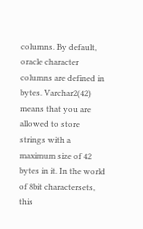columns. By default, oracle character columns are defined in bytes. Varchar2(42) means that you are allowed to store strings with a maximum size of 42 bytes in it. In the world of 8bit charactersets, this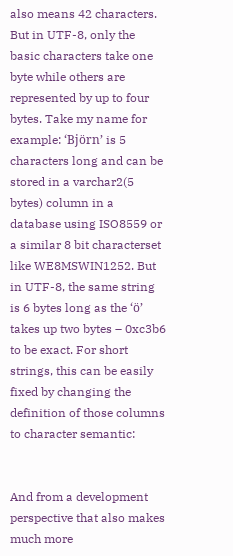also means 42 characters. But in UTF-8, only the basic characters take one byte while others are represented by up to four bytes. Take my name for example: ‘Björn’ is 5 characters long and can be stored in a varchar2(5 bytes) column in a database using ISO8559 or a similar 8 bit characterset like WE8MSWIN1252. But in UTF-8, the same string is 6 bytes long as the ‘ö’ takes up two bytes – 0xc3b6 to be exact. For short strings, this can be easily fixed by changing the definition of those columns to character semantic:


And from a development perspective that also makes much more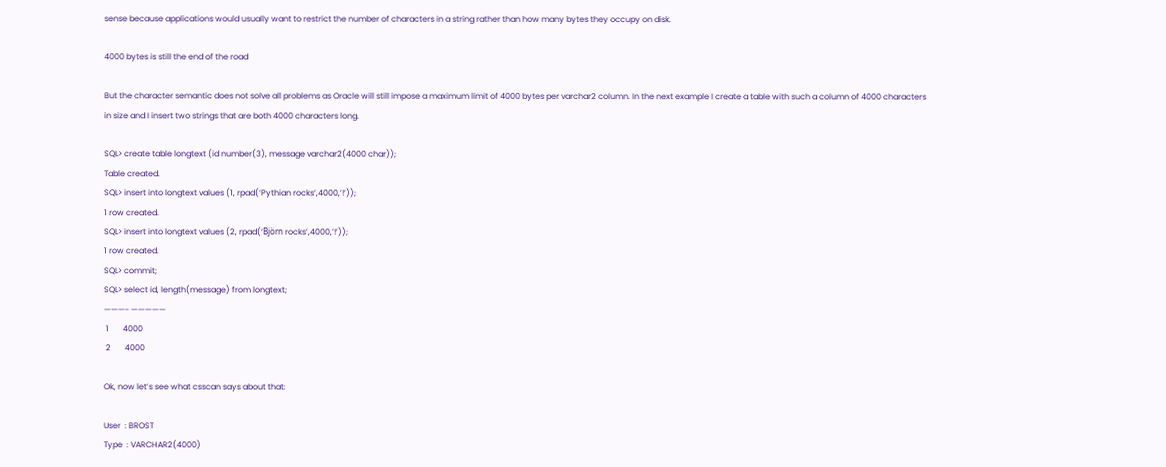sense because applications would usually want to restrict the number of characters in a string rather than how many bytes they occupy on disk.

4000 bytes is still the end of the road

But the character semantic does not solve all problems as Oracle will still impose a maximum limit of 4000 bytes per varchar2 column. In the next example I create a table with such a column of 4000 characters in size and I insert two strings that are both 4000 characters long.

SQL> create table longtext (id number(3), message varchar2(4000 char));
Table created.
SQL> insert into longtext values (1, rpad(‘Pythian rocks’,4000,’!’));
1 row created.
SQL> insert into longtext values (2, rpad(‘Björn rocks’,4000,’!’));
1 row created.
SQL> commit;
SQL> select id, length(message) from longtext;
———- —————
 1       4000
 2       4000

Ok, now let’s see what csscan says about that:

User  : BROST
Type  : VARCHAR2(4000)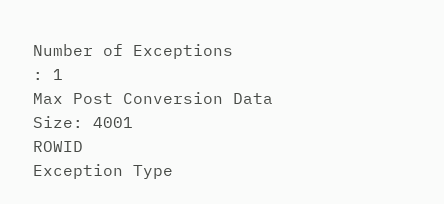Number of Exceptions         : 1
Max Post Conversion Data Size: 4001
ROWID              Exception Type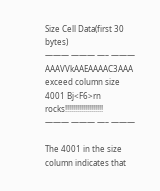Size Cell Data(first 30 bytes)
——— ——— —– ———
AAAVVkAAEAAAAC3AAA exceed column size  4001 Bj<F6>rn rocks!!!!!!!!!!!!!!!!!!!
——— ——— —– ———

The 4001 in the size column indicates that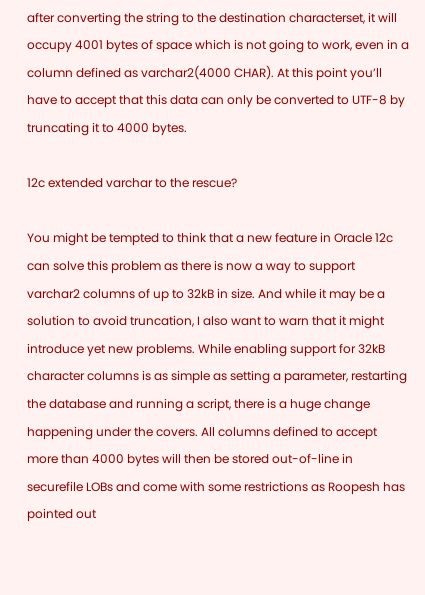after converting the string to the destination characterset, it will occupy 4001 bytes of space which is not going to work, even in a column defined as varchar2(4000 CHAR). At this point you’ll have to accept that this data can only be converted to UTF-8 by truncating it to 4000 bytes.

12c extended varchar to the rescue?

You might be tempted to think that a new feature in Oracle 12c can solve this problem as there is now a way to support varchar2 columns of up to 32kB in size. And while it may be a solution to avoid truncation, I also want to warn that it might introduce yet new problems. While enabling support for 32kB character columns is as simple as setting a parameter, restarting the database and running a script, there is a huge change happening under the covers. All columns defined to accept more than 4000 bytes will then be stored out-of-line in securefile LOBs and come with some restrictions as Roopesh has pointed out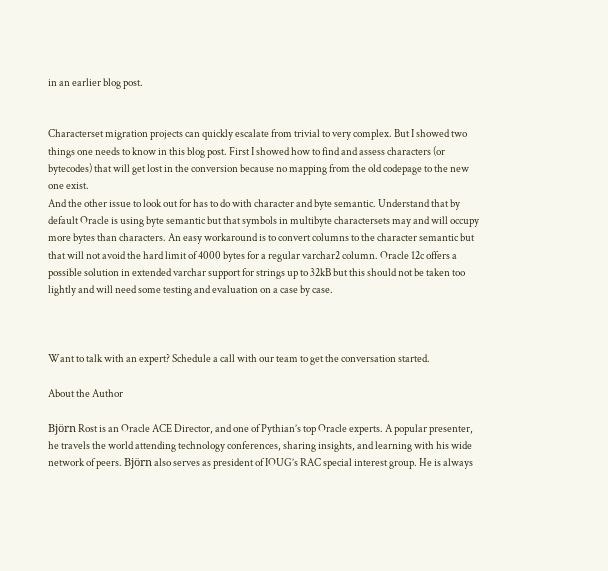in an earlier blog post.


Characterset migration projects can quickly escalate from trivial to very complex. But I showed two things one needs to know in this blog post. First I showed how to find and assess characters (or bytecodes) that will get lost in the conversion because no mapping from the old codepage to the new one exist.
And the other issue to look out for has to do with character and byte semantic. Understand that by default Oracle is using byte semantic but that symbols in multibyte charactersets may and will occupy more bytes than characters. An easy workaround is to convert columns to the character semantic but that will not avoid the hard limit of 4000 bytes for a regular varchar2 column. Oracle 12c offers a possible solution in extended varchar support for strings up to 32kB but this should not be taken too lightly and will need some testing and evaluation on a case by case.



Want to talk with an expert? Schedule a call with our team to get the conversation started.

About the Author

Björn Rost is an Oracle ACE Director, and one of Pythian’s top Oracle experts. A popular presenter, he travels the world attending technology conferences, sharing insights, and learning with his wide network of peers. Björn also serves as president of IOUG’s RAC special interest group. He is always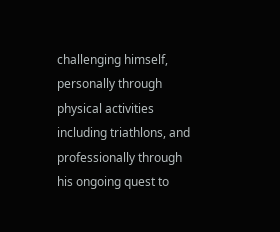challenging himself, personally through physical activities including triathlons, and professionally through his ongoing quest to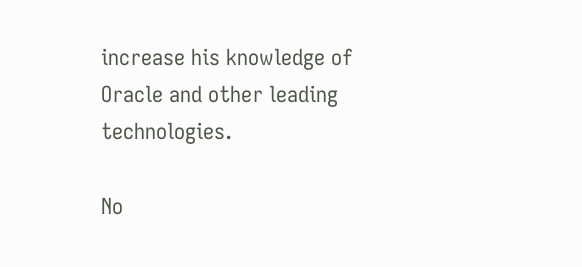increase his knowledge of Oracle and other leading technologies.

No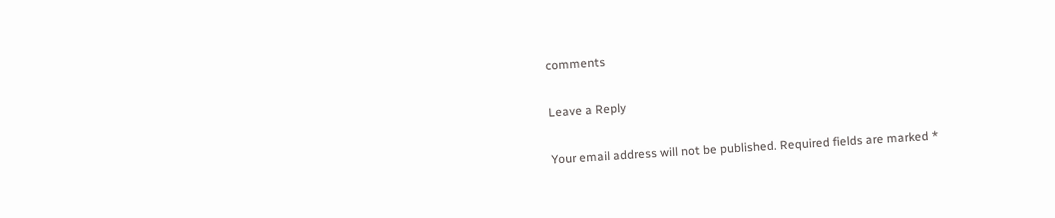comments

Leave a Reply

Your email address will not be published. Required fields are marked *